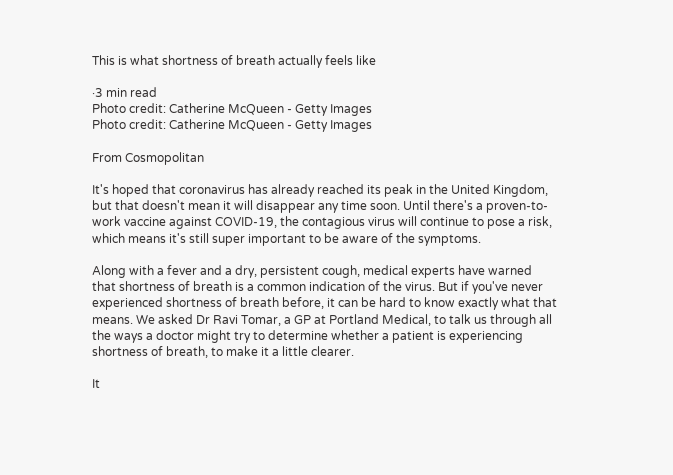This is what shortness of breath actually feels like

·3 min read
Photo credit: Catherine McQueen - Getty Images
Photo credit: Catherine McQueen - Getty Images

From Cosmopolitan

It's hoped that coronavirus has already reached its peak in the United Kingdom, but that doesn't mean it will disappear any time soon. Until there's a proven-to-work vaccine against COVID-19, the contagious virus will continue to pose a risk, which means it's still super important to be aware of the symptoms.

Along with a fever and a dry, persistent cough, medical experts have warned that shortness of breath is a common indication of the virus. But if you've never experienced shortness of breath before, it can be hard to know exactly what that means. We asked Dr Ravi Tomar, a GP at Portland Medical, to talk us through all the ways a doctor might try to determine whether a patient is experiencing shortness of breath, to make it a little clearer.

It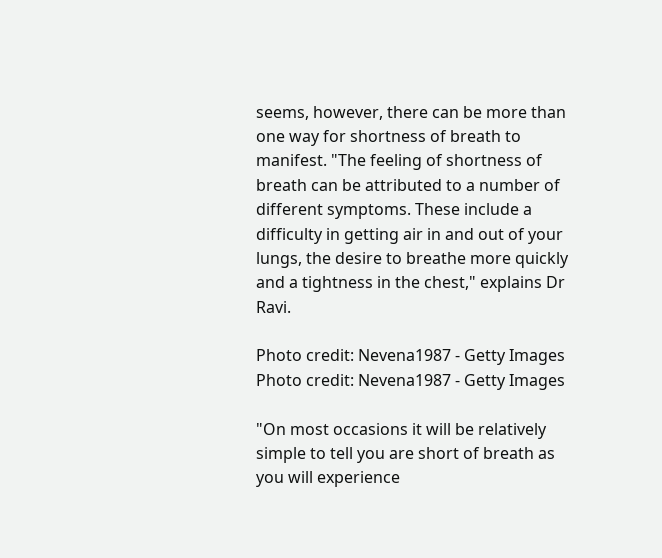seems, however, there can be more than one way for shortness of breath to manifest. "The feeling of shortness of breath can be attributed to a number of different symptoms. These include a difficulty in getting air in and out of your lungs, the desire to breathe more quickly and a tightness in the chest," explains Dr Ravi.

Photo credit: Nevena1987 - Getty Images
Photo credit: Nevena1987 - Getty Images

"On most occasions it will be relatively simple to tell you are short of breath as you will experience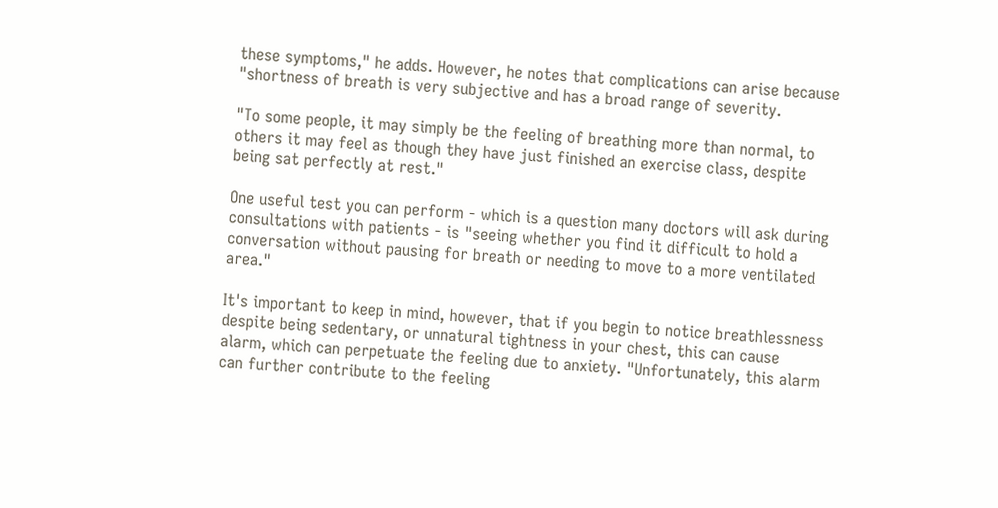these symptoms," he adds. However, he notes that complications can arise because "shortness of breath is very subjective and has a broad range of severity.

"To some people, it may simply be the feeling of breathing more than normal, to others it may feel as though they have just finished an exercise class, despite being sat perfectly at rest."

One useful test you can perform - which is a question many doctors will ask during consultations with patients - is "seeing whether you find it difficult to hold a conversation without pausing for breath or needing to move to a more ventilated area."

It's important to keep in mind, however, that if you begin to notice breathlessness despite being sedentary, or unnatural tightness in your chest, this can cause alarm, which can perpetuate the feeling due to anxiety. "Unfortunately, this alarm can further contribute to the feeling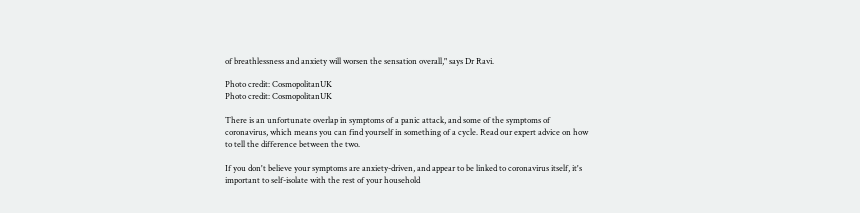of breathlessness and anxiety will worsen the sensation overall," says Dr Ravi.

Photo credit: CosmopolitanUK
Photo credit: CosmopolitanUK

There is an unfortunate overlap in symptoms of a panic attack, and some of the symptoms of coronavirus, which means you can find yourself in something of a cycle. Read our expert advice on how to tell the difference between the two.

If you don't believe your symptoms are anxiety-driven, and appear to be linked to coronavirus itself, it's important to self-isolate with the rest of your household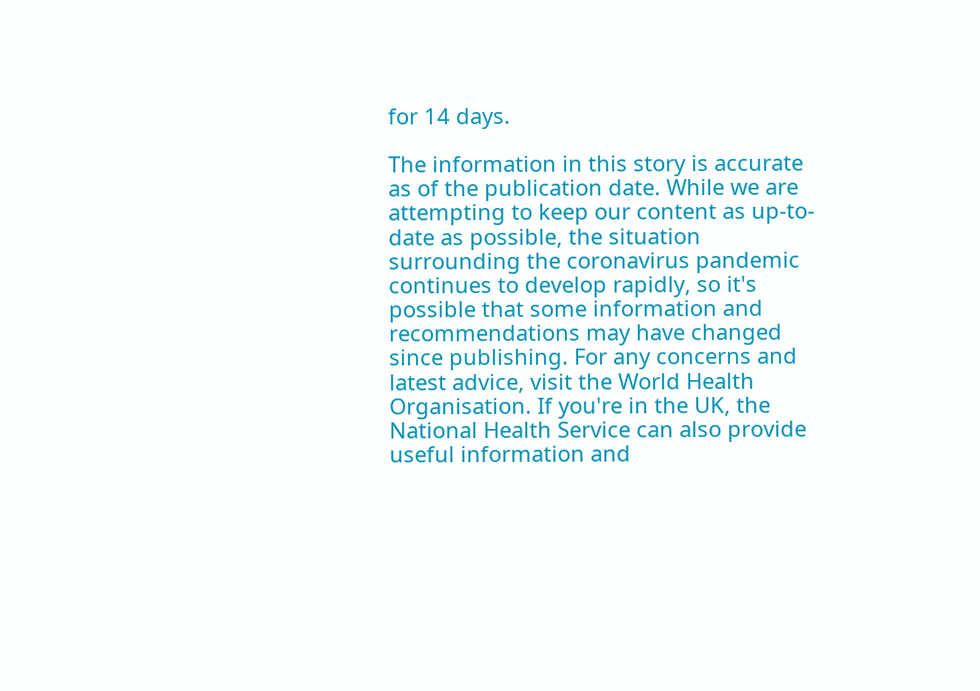for 14 days.

The information in this story is accurate as of the publication date. While we are attempting to keep our content as up-to-date as possible, the situation surrounding the coronavirus pandemic continues to develop rapidly, so it's possible that some information and recommendations may have changed since publishing. For any concerns and latest advice, visit the World Health Organisation. If you're in the UK, the National Health Service can also provide useful information and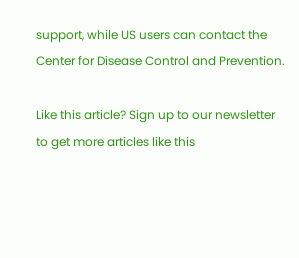support, while US users can contact the Center for Disease Control and Prevention.

Like this article? Sign up to our newsletter to get more articles like this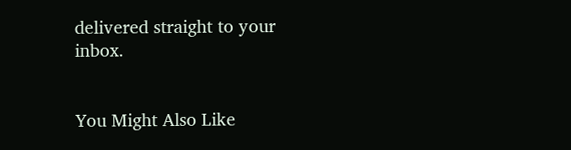delivered straight to your inbox.


You Might Also Like